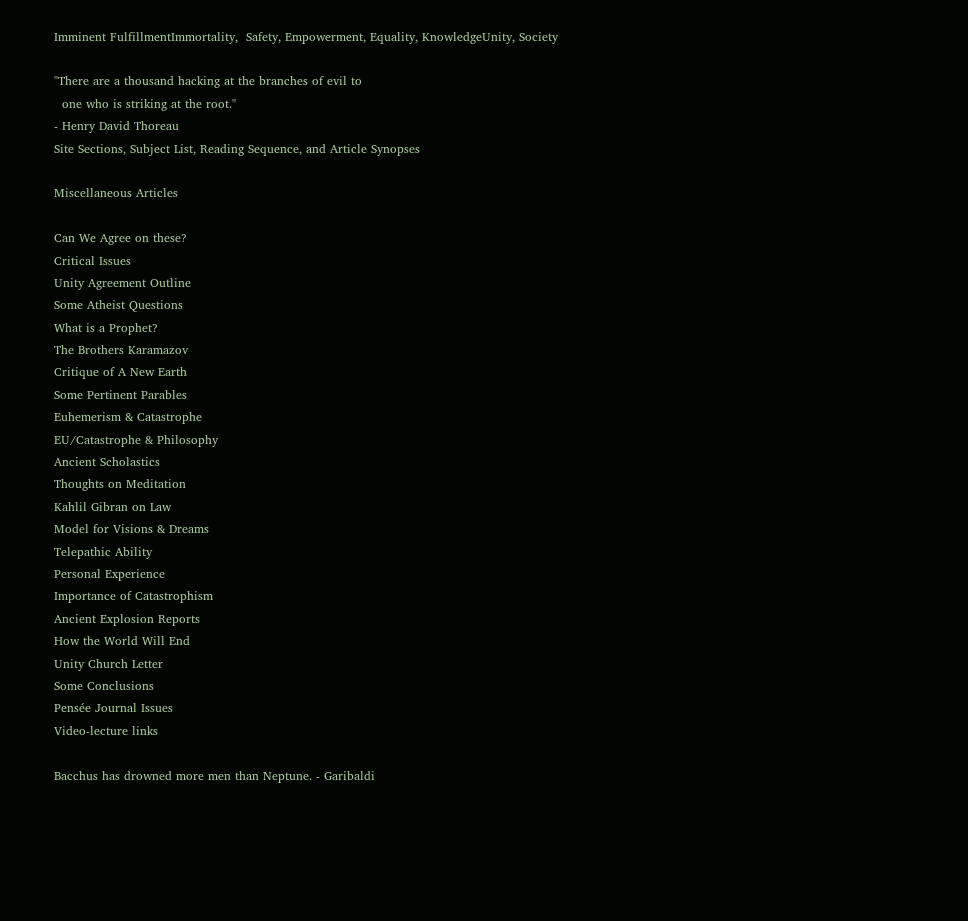Imminent FulfillmentImmortality,  Safety, Empowerment, Equality, KnowledgeUnity, Society

"There are a thousand hacking at the branches of evil to
  one who is striking at the root."
- Henry David Thoreau
Site Sections, Subject List, Reading Sequence, and Article Synopses

Miscellaneous Articles

Can We Agree on these?
Critical Issues
Unity Agreement Outline
Some Atheist Questions
What is a Prophet?
The Brothers Karamazov
Critique of A New Earth
Some Pertinent Parables
Euhemerism & Catastrophe
EU/Catastrophe & Philosophy
Ancient Scholastics
Thoughts on Meditation
Kahlil Gibran on Law
Model for Visions & Dreams
Telepathic Ability
Personal Experience
Importance of Catastrophism
Ancient Explosion Reports
How the World Will End
Unity Church Letter
Some Conclusions
Pensée Journal Issues
Video-lecture links

Bacchus has drowned more men than Neptune. - Garibaldi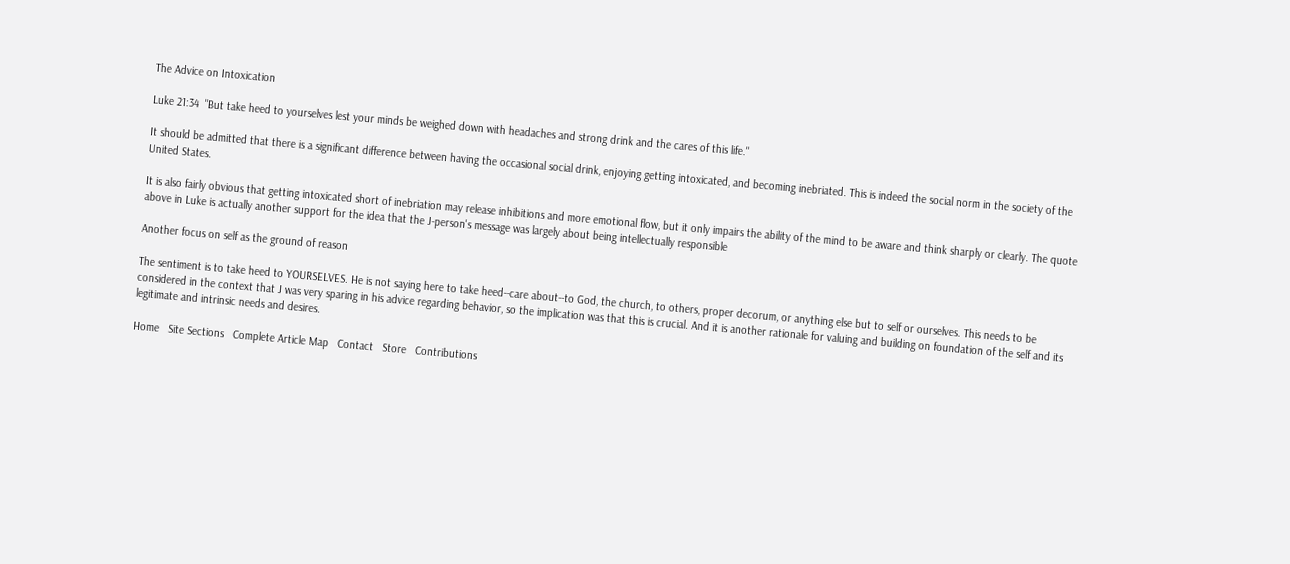The Advice on Intoxication

Luke 21:34  "But take heed to yourselves lest your minds be weighed down with headaches and strong drink and the cares of this life."

It should be admitted that there is a significant difference between having the occasional social drink, enjoying getting intoxicated, and becoming inebriated. This is indeed the social norm in the society of the United States.

It is also fairly obvious that getting intoxicated short of inebriation may release inhibitions and more emotional flow, but it only impairs the ability of the mind to be aware and think sharply or clearly. The quote above in Luke is actually another support for the idea that the J-person's message was largely about being intellectually responsible

Another focus on self as the ground of reason

The sentiment is to take heed to YOURSELVES. He is not saying here to take heed--care about--to God, the church, to others, proper decorum, or anything else but to self or ourselves. This needs to be considered in the context that J was very sparing in his advice regarding behavior, so the implication was that this is crucial. And it is another rationale for valuing and building on foundation of the self and its legitimate and intrinsic needs and desires.

Home   Site Sections   Complete Article Map   Contact   Store   Contributions